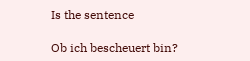Is the sentence

Ob ich bescheuert bin?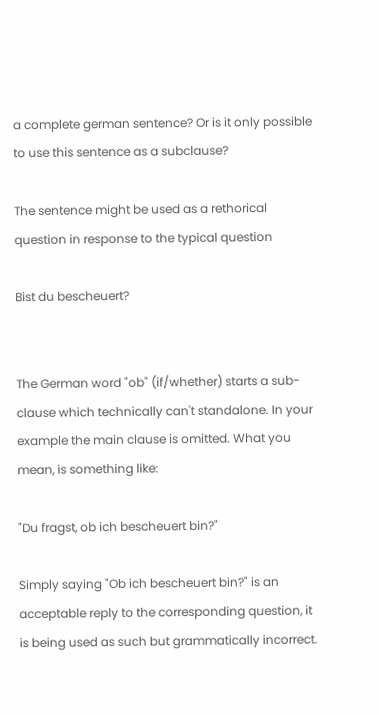a complete german sentence? Or is it only possible to use this sentence as a subclause?

The sentence might be used as a rethorical question in response to the typical question

Bist du bescheuert?


The German word "ob" (if/whether) starts a sub-clause which technically can't standalone. In your example the main clause is omitted. What you mean, is something like:

"Du fragst, ob ich bescheuert bin?"

Simply saying "Ob ich bescheuert bin?" is an acceptable reply to the corresponding question, it is being used as such but grammatically incorrect.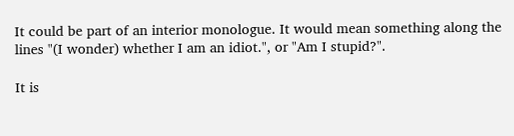It could be part of an interior monologue. It would mean something along the lines "(I wonder) whether I am an idiot.", or "Am I stupid?".

It is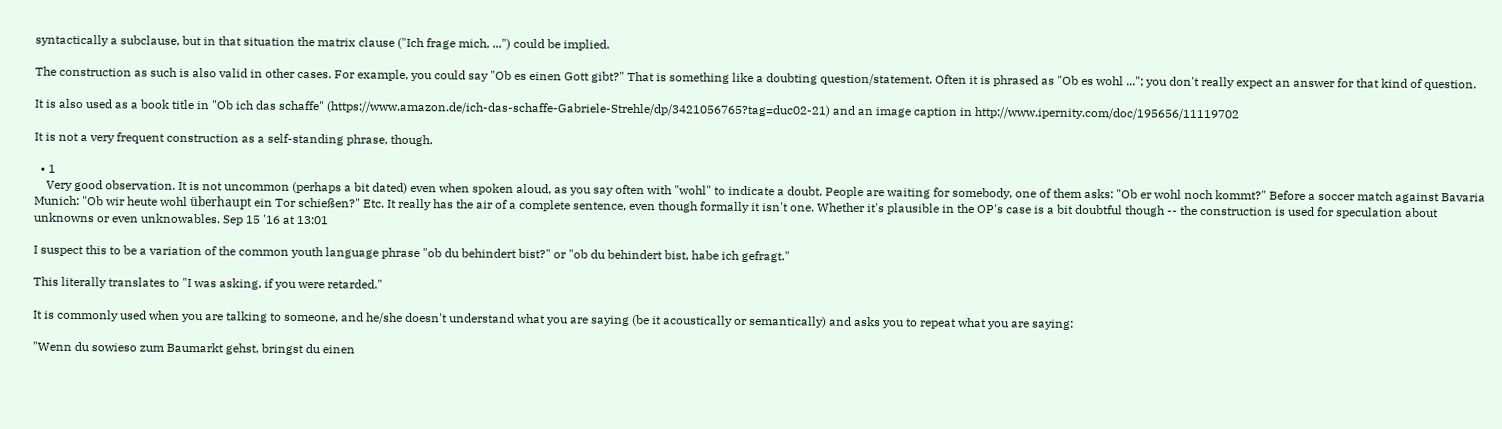syntactically a subclause, but in that situation the matrix clause ("Ich frage mich, ...") could be implied.

The construction as such is also valid in other cases. For example, you could say "Ob es einen Gott gibt?" That is something like a doubting question/statement. Often it is phrased as "Ob es wohl ..."; you don't really expect an answer for that kind of question.

It is also used as a book title in "Ob ich das schaffe" (https://www.amazon.de/ich-das-schaffe-Gabriele-Strehle/dp/3421056765?tag=duc02-21) and an image caption in http://www.ipernity.com/doc/195656/11119702

It is not a very frequent construction as a self-standing phrase, though.

  • 1
    Very good observation. It is not uncommon (perhaps a bit dated) even when spoken aloud, as you say often with "wohl" to indicate a doubt. People are waiting for somebody, one of them asks: "Ob er wohl noch kommt?" Before a soccer match against Bavaria Munich: "Ob wir heute wohl überhaupt ein Tor schießen?" Etc. It really has the air of a complete sentence, even though formally it isn't one. Whether it's plausible in the OP's case is a bit doubtful though -- the construction is used for speculation about unknowns or even unknowables. Sep 15 '16 at 13:01

I suspect this to be a variation of the common youth language phrase "ob du behindert bist?" or "ob du behindert bist, habe ich gefragt."

This literally translates to "I was asking, if you were retarded."

It is commonly used when you are talking to someone, and he/she doesn't understand what you are saying (be it acoustically or semantically) and asks you to repeat what you are saying:

"Wenn du sowieso zum Baumarkt gehst, bringst du einen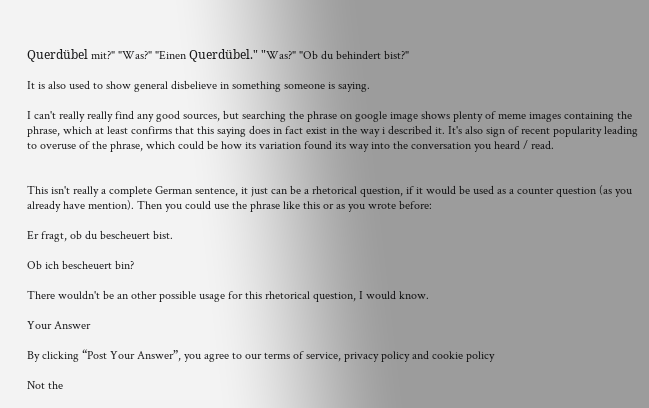Querdübel mit?" "Was?" "Einen Querdübel." "Was?" "Ob du behindert bist?"

It is also used to show general disbelieve in something someone is saying.

I can't really really find any good sources, but searching the phrase on google image shows plenty of meme images containing the phrase, which at least confirms that this saying does in fact exist in the way i described it. It's also sign of recent popularity leading to overuse of the phrase, which could be how its variation found its way into the conversation you heard / read.


This isn't really a complete German sentence, it just can be a rhetorical question, if it would be used as a counter question (as you already have mention). Then you could use the phrase like this or as you wrote before:

Er fragt, ob du bescheuert bist.

Ob ich bescheuert bin?

There wouldn't be an other possible usage for this rhetorical question, I would know.

Your Answer

By clicking “Post Your Answer”, you agree to our terms of service, privacy policy and cookie policy

Not the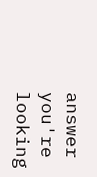answer you're looking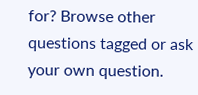for? Browse other questions tagged or ask your own question.